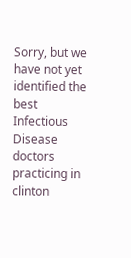Sorry, but we have not yet identified the best Infectious Disease doctors practicing in clinton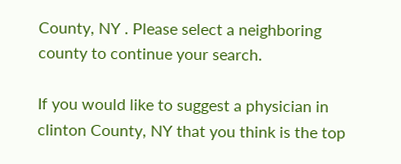County, NY . Please select a neighboring county to continue your search.

If you would like to suggest a physician in clinton County, NY that you think is the top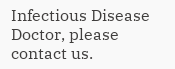Infectious Disease Doctor, please contact us.